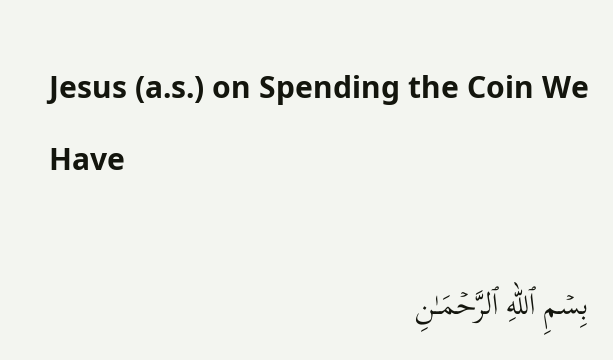Jesus (a.s.) on Spending the Coin We Have

بِسۡمِ ٱللهِ ٱلرَّحۡمَـٰنِ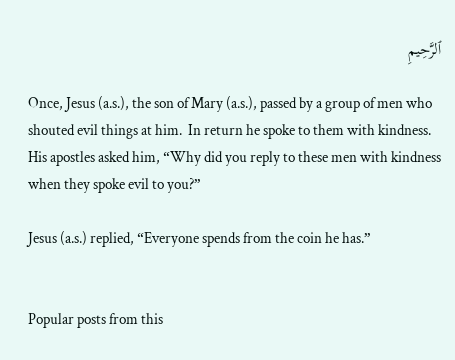ٱلرَّحِيمِ

Once, Jesus (a.s.), the son of Mary (a.s.), passed by a group of men who shouted evil things at him.  In return he spoke to them with kindness.  His apostles asked him, “Why did you reply to these men with kindness when they spoke evil to you?”

Jesus (a.s.) replied, “Everyone spends from the coin he has.”


Popular posts from this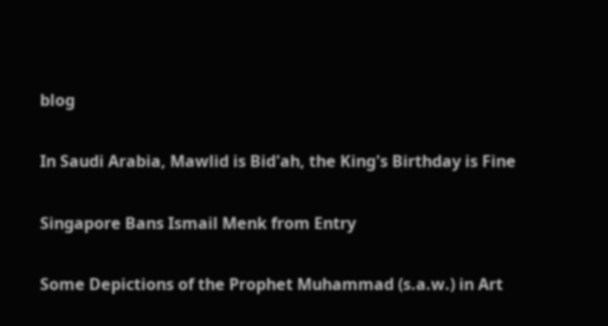blog

In Saudi Arabia, Mawlid is Bid'ah, the King's Birthday is Fine

Singapore Bans Ismail Menk from Entry

Some Depictions of the Prophet Muhammad (s.a.w.) in Art